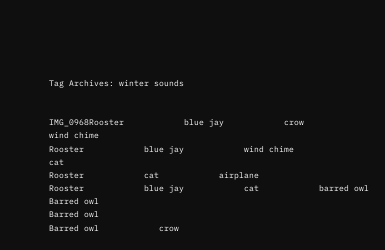Tag Archives: winter sounds


IMG_0968Rooster            blue jay            crow                        wind chime
Rooster            blue jay            wind chime                        cat
Rooster            cat            airplane
Rooster            blue jay            cat            barred owl
Barred owl
Barred owl
Barred owl            crow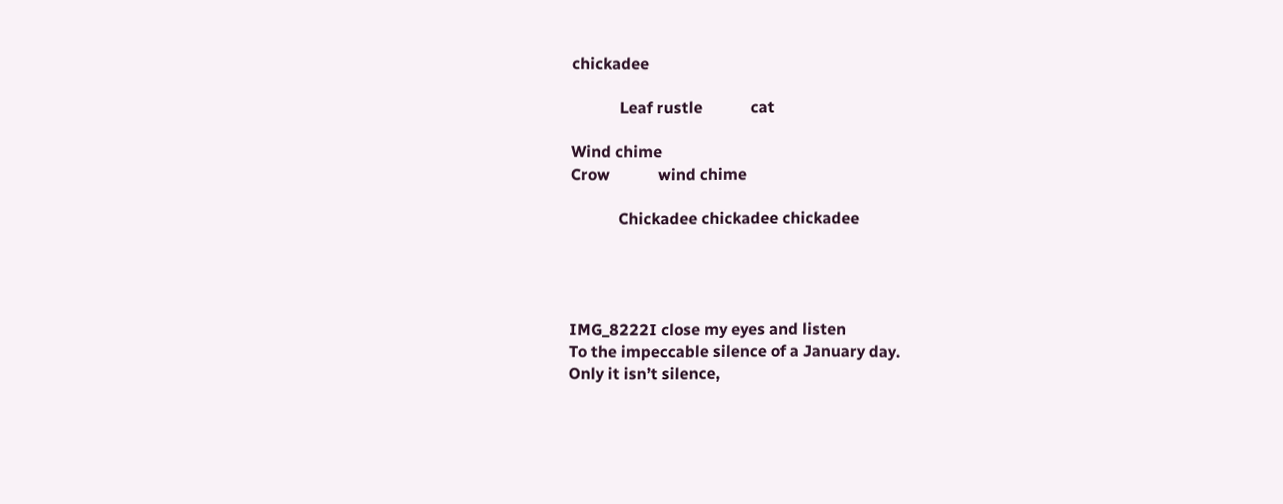chickadee

            Leaf rustle            cat

Wind chime
Crow            wind chime

            Chickadee chickadee chickadee




IMG_8222I close my eyes and listen
To the impeccable silence of a January day.
Only it isn’t silence,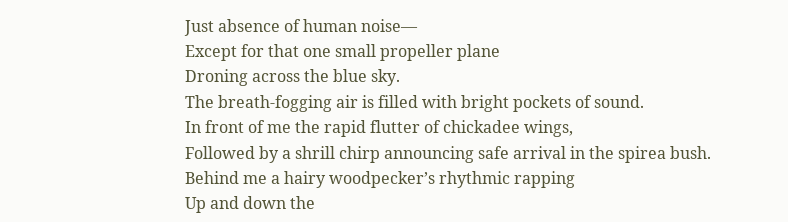Just absence of human noise—
Except for that one small propeller plane
Droning across the blue sky.
The breath-fogging air is filled with bright pockets of sound.
In front of me the rapid flutter of chickadee wings,
Followed by a shrill chirp announcing safe arrival in the spirea bush.
Behind me a hairy woodpecker’s rhythmic rapping
Up and down the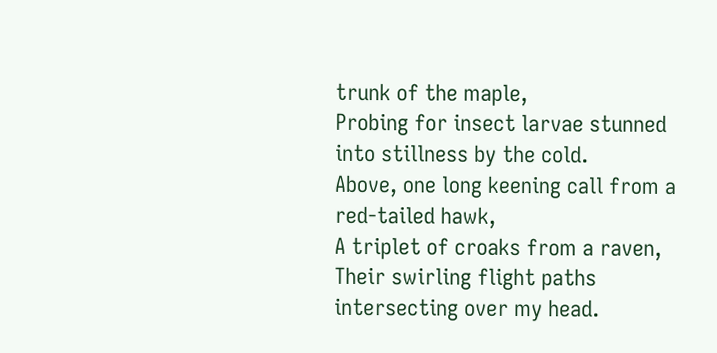trunk of the maple,
Probing for insect larvae stunned into stillness by the cold.
Above, one long keening call from a red-tailed hawk,
A triplet of croaks from a raven,
Their swirling flight paths intersecting over my head.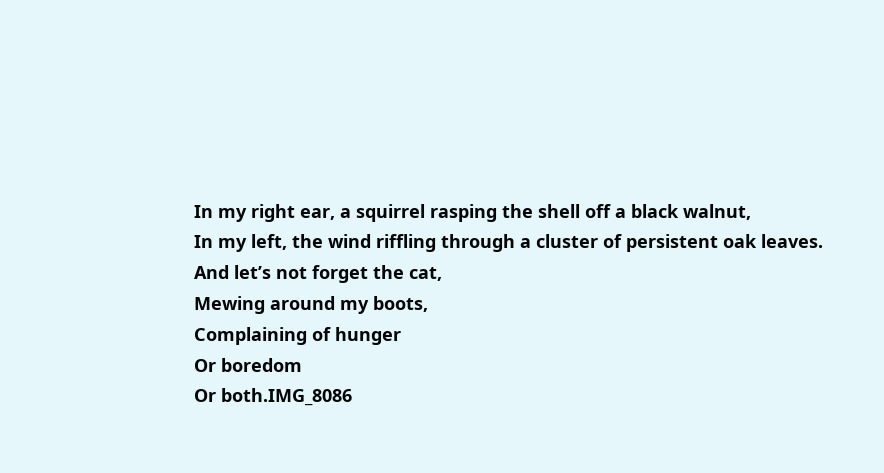In my right ear, a squirrel rasping the shell off a black walnut,
In my left, the wind riffling through a cluster of persistent oak leaves.
And let’s not forget the cat,
Mewing around my boots,
Complaining of hunger
Or boredom
Or both.IMG_8086